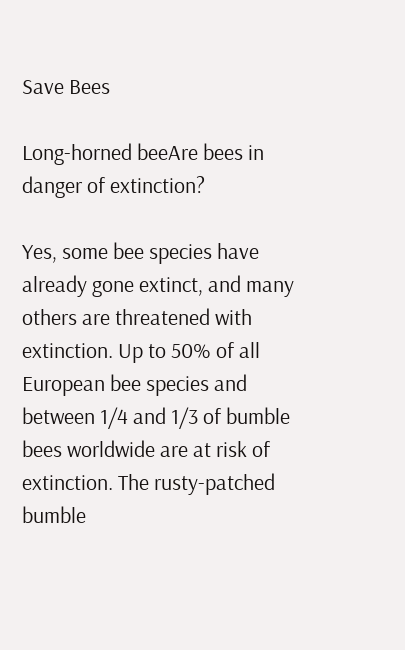Save Bees

Long-horned beeAre bees in danger of extinction?

Yes, some bee species have already gone extinct, and many others are threatened with extinction. Up to 50% of all European bee species and between 1/4 and 1/3 of bumble bees worldwide are at risk of extinction. The rusty-patched bumble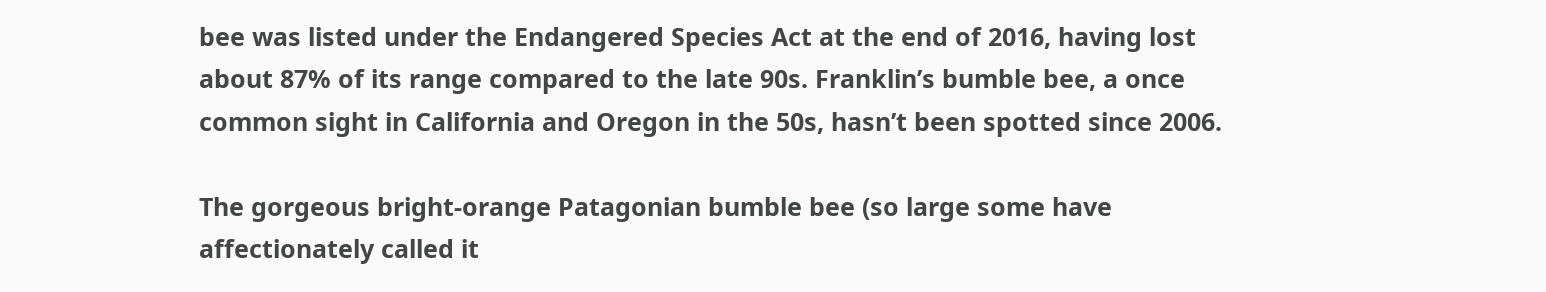bee was listed under the Endangered Species Act at the end of 2016, having lost about 87% of its range compared to the late 90s. Franklin’s bumble bee, a once common sight in California and Oregon in the 50s, hasn’t been spotted since 2006.

The gorgeous bright-orange Patagonian bumble bee (so large some have affectionately called it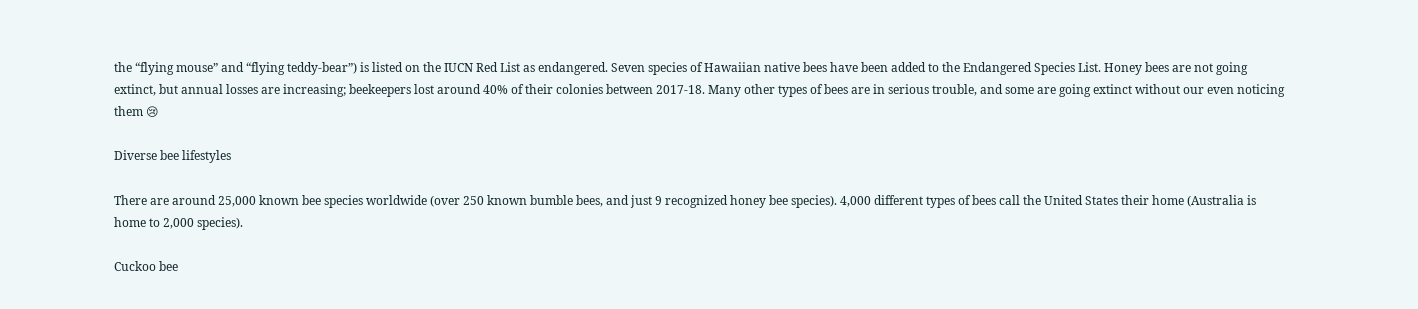the “flying mouse” and “flying teddy-bear”) is listed on the IUCN Red List as endangered. Seven species of Hawaiian native bees have been added to the Endangered Species List. Honey bees are not going extinct, but annual losses are increasing; beekeepers lost around 40% of their colonies between 2017-18. Many other types of bees are in serious trouble, and some are going extinct without our even noticing them 😢

Diverse bee lifestyles

There are around 25,000 known bee species worldwide (over 250 known bumble bees, and just 9 recognized honey bee species). 4,000 different types of bees call the United States their home (Australia is home to 2,000 species).

Cuckoo bee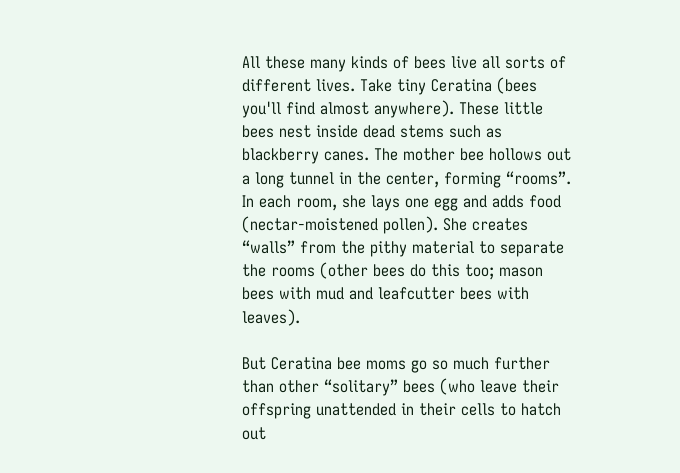All these many kinds of bees live all sorts of different lives. Take tiny Ceratina (bees you'll find almost anywhere). These little bees nest inside dead stems such as blackberry canes. The mother bee hollows out a long tunnel in the center, forming “rooms”. In each room, she lays one egg and adds food (nectar-moistened pollen). She creates “walls” from the pithy material to separate the rooms (other bees do this too; mason bees with mud and leafcutter bees with leaves).

But Ceratina bee moms go so much further than other “solitary” bees (who leave their offspring unattended in their cells to hatch out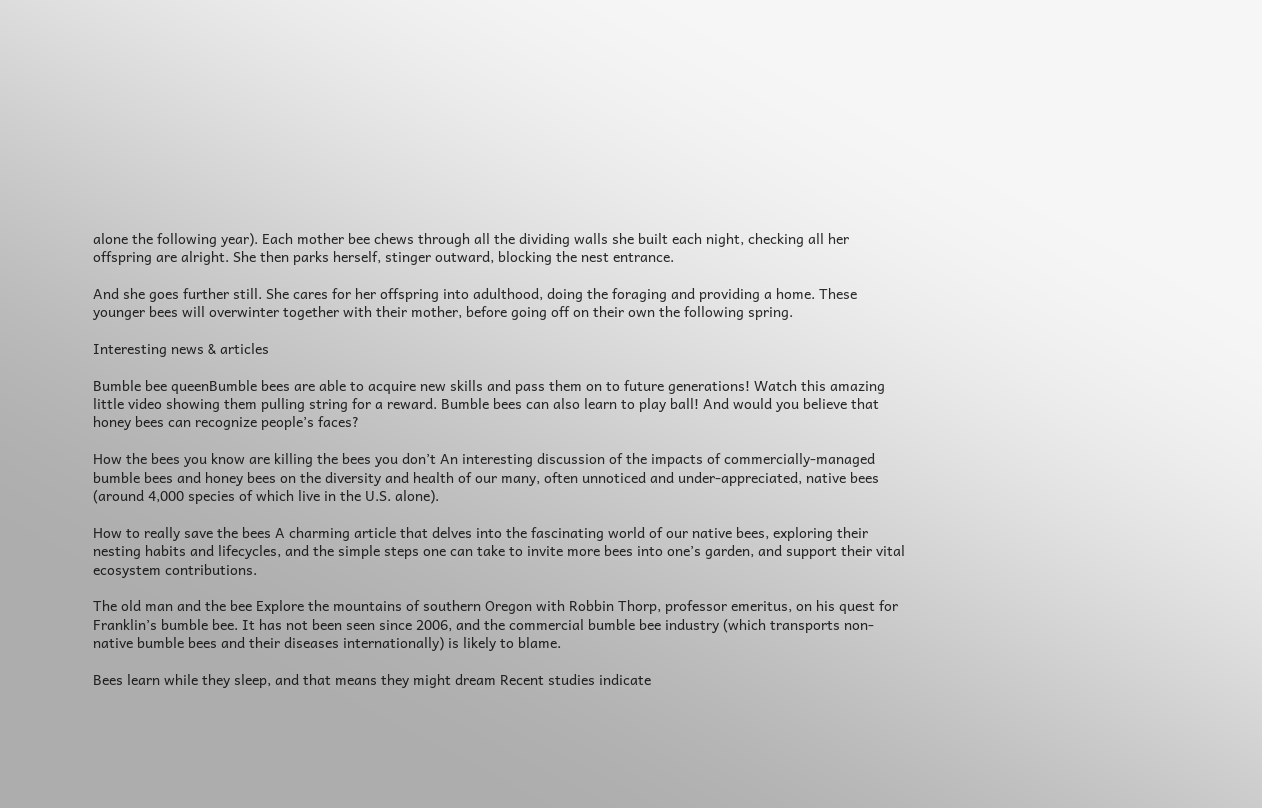alone the following year). Each mother bee chews through all the dividing walls she built each night, checking all her offspring are alright. She then parks herself, stinger outward, blocking the nest entrance.

And she goes further still. She cares for her offspring into adulthood, doing the foraging and providing a home. These younger bees will overwinter together with their mother, before going off on their own the following spring.

Interesting news & articles

Bumble bee queenBumble bees are able to acquire new skills and pass them on to future generations! Watch this amazing little video showing them pulling string for a reward. Bumble bees can also learn to play ball! And would you believe that honey bees can recognize people’s faces?

How the bees you know are killing the bees you don’t An interesting discussion of the impacts of commercially-managed bumble bees and honey bees on the diversity and health of our many, often unnoticed and under-appreciated, native bees (around 4,000 species of which live in the U.S. alone).

How to really save the bees A charming article that delves into the fascinating world of our native bees, exploring their nesting habits and lifecycles, and the simple steps one can take to invite more bees into one’s garden, and support their vital ecosystem contributions.

The old man and the bee Explore the mountains of southern Oregon with Robbin Thorp, professor emeritus, on his quest for Franklin’s bumble bee. It has not been seen since 2006, and the commercial bumble bee industry (which transports non-native bumble bees and their diseases internationally) is likely to blame.

Bees learn while they sleep, and that means they might dream Recent studies indicate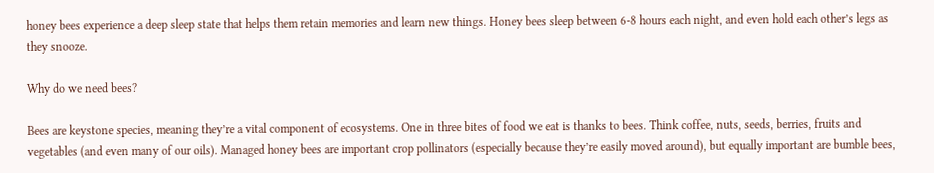honey bees experience a deep sleep state that helps them retain memories and learn new things. Honey bees sleep between 6-8 hours each night, and even hold each other’s legs as they snooze.

Why do we need bees?

Bees are keystone species, meaning they’re a vital component of ecosystems. One in three bites of food we eat is thanks to bees. Think coffee, nuts, seeds, berries, fruits and vegetables (and even many of our oils). Managed honey bees are important crop pollinators (especially because they’re easily moved around), but equally important are bumble bees,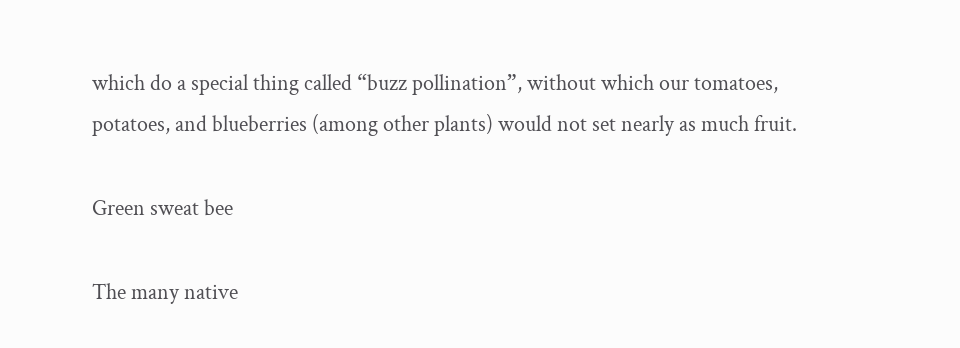which do a special thing called “buzz pollination”, without which our tomatoes, potatoes, and blueberries (among other plants) would not set nearly as much fruit.

Green sweat bee

The many native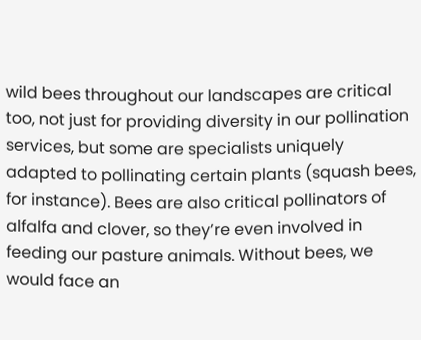wild bees throughout our landscapes are critical too, not just for providing diversity in our pollination services, but some are specialists uniquely adapted to pollinating certain plants (squash bees, for instance). Bees are also critical pollinators of alfalfa and clover, so they’re even involved in feeding our pasture animals. Without bees, we would face an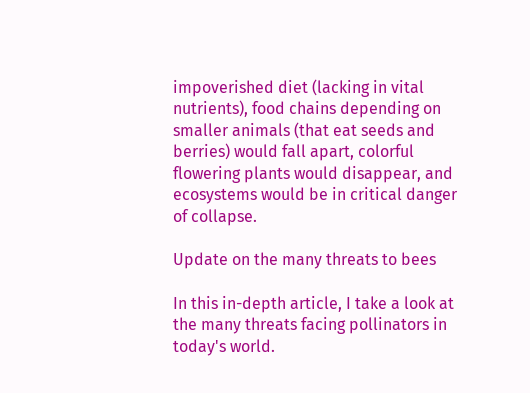impoverished diet (lacking in vital nutrients), food chains depending on smaller animals (that eat seeds and berries) would fall apart, colorful flowering plants would disappear, and ecosystems would be in critical danger of collapse.

Update on the many threats to bees

In this in-depth article, I take a look at the many threats facing pollinators in today's world.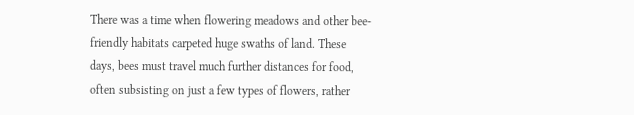There was a time when flowering meadows and other bee-friendly habitats carpeted huge swaths of land. These days, bees must travel much further distances for food, often subsisting on just a few types of flowers, rather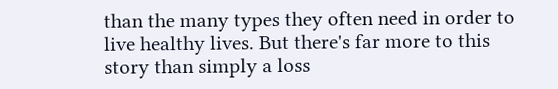than the many types they often need in order to live healthy lives. But there's far more to this story than simply a loss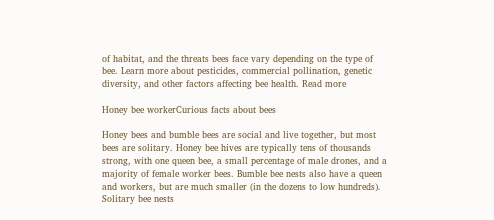of habitat, and the threats bees face vary depending on the type of bee. Learn more about pesticides, commercial pollination, genetic diversity, and other factors affecting bee health. Read more

Honey bee workerCurious facts about bees

Honey bees and bumble bees are social and live together, but most bees are solitary. Honey bee hives are typically tens of thousands strong, with one queen bee, a small percentage of male drones, and a majority of female worker bees. Bumble bee nests also have a queen and workers, but are much smaller (in the dozens to low hundreds). Solitary bee nests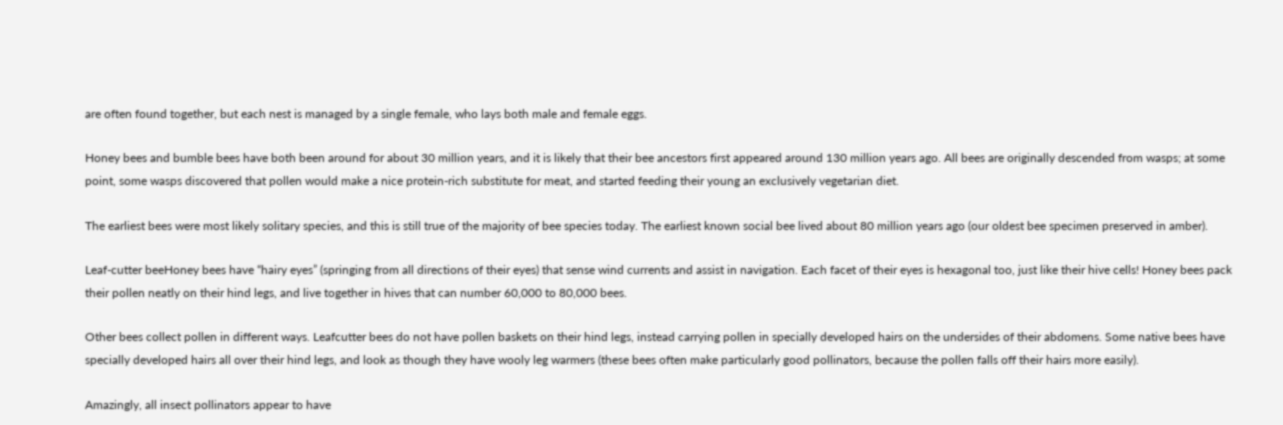are often found together, but each nest is managed by a single female, who lays both male and female eggs.

Honey bees and bumble bees have both been around for about 30 million years, and it is likely that their bee ancestors first appeared around 130 million years ago. All bees are originally descended from wasps; at some point, some wasps discovered that pollen would make a nice protein-rich substitute for meat, and started feeding their young an exclusively vegetarian diet.

The earliest bees were most likely solitary species, and this is still true of the majority of bee species today. The earliest known social bee lived about 80 million years ago (our oldest bee specimen preserved in amber).

Leaf-cutter beeHoney bees have “hairy eyes” (springing from all directions of their eyes) that sense wind currents and assist in navigation. Each facet of their eyes is hexagonal too, just like their hive cells! Honey bees pack their pollen neatly on their hind legs, and live together in hives that can number 60,000 to 80,000 bees.

Other bees collect pollen in different ways. Leafcutter bees do not have pollen baskets on their hind legs, instead carrying pollen in specially developed hairs on the undersides of their abdomens. Some native bees have specially developed hairs all over their hind legs, and look as though they have wooly leg warmers (these bees often make particularly good pollinators, because the pollen falls off their hairs more easily).

Amazingly, all insect pollinators appear to have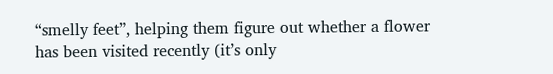“smelly feet”, helping them figure out whether a flower has been visited recently (it’s only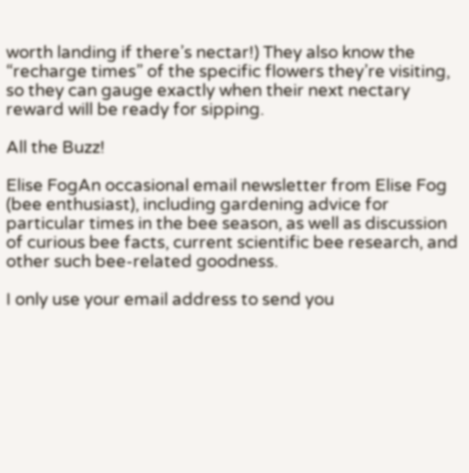worth landing if there’s nectar!) They also know the “recharge times” of the specific flowers they’re visiting, so they can gauge exactly when their next nectary reward will be ready for sipping.

All the Buzz!

Elise FogAn occasional email newsletter from Elise Fog (bee enthusiast), including gardening advice for particular times in the bee season, as well as discussion of curious bee facts, current scientific bee research, and other such bee-related goodness.

I only use your email address to send you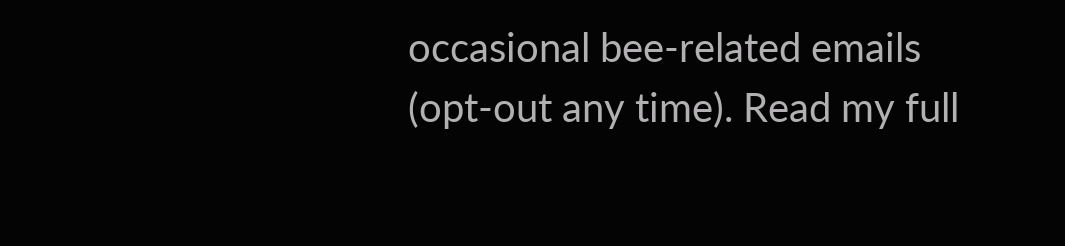occasional bee-related emails (opt-out any time). Read my full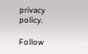privacy policy.

Follow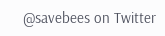@savebees on Twitter